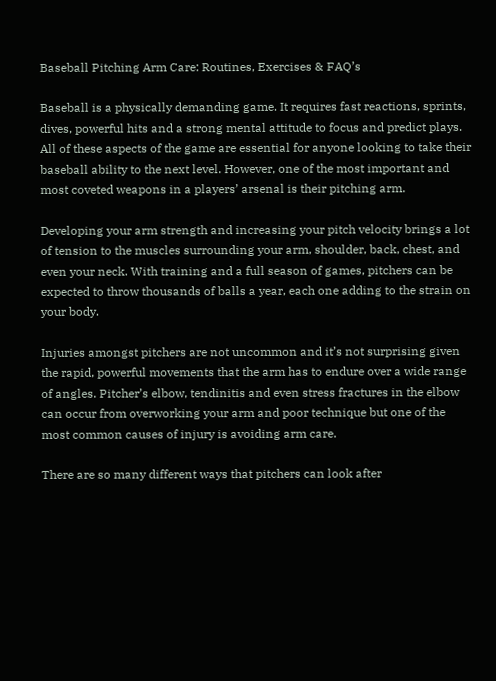Baseball Pitching Arm Care: Routines, Exercises & FAQ’s

Baseball is a physically demanding game. It requires fast reactions, sprints, dives, powerful hits and a strong mental attitude to focus and predict plays. All of these aspects of the game are essential for anyone looking to take their baseball ability to the next level. However, one of the most important and most coveted weapons in a players’ arsenal is their pitching arm.

Developing your arm strength and increasing your pitch velocity brings a lot of tension to the muscles surrounding your arm, shoulder, back, chest, and even your neck. With training and a full season of games, pitchers can be expected to throw thousands of balls a year, each one adding to the strain on your body.

Injuries amongst pitchers are not uncommon and it’s not surprising given the rapid, powerful movements that the arm has to endure over a wide range of angles. Pitcher’s elbow, tendinitis and even stress fractures in the elbow can occur from overworking your arm and poor technique but one of the most common causes of injury is avoiding arm care.

There are so many different ways that pitchers can look after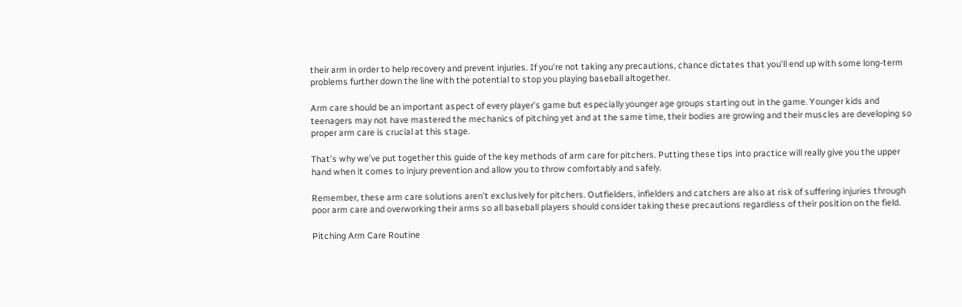their arm in order to help recovery and prevent injuries. If you’re not taking any precautions, chance dictates that you’ll end up with some long-term problems further down the line with the potential to stop you playing baseball altogether.

Arm care should be an important aspect of every player’s game but especially younger age groups starting out in the game. Younger kids and teenagers may not have mastered the mechanics of pitching yet and at the same time, their bodies are growing and their muscles are developing so proper arm care is crucial at this stage.

That’s why we’ve put together this guide of the key methods of arm care for pitchers. Putting these tips into practice will really give you the upper hand when it comes to injury prevention and allow you to throw comfortably and safely.

Remember, these arm care solutions aren’t exclusively for pitchers. Outfielders, infielders and catchers are also at risk of suffering injuries through poor arm care and overworking their arms so all baseball players should consider taking these precautions regardless of their position on the field.

Pitching Arm Care Routine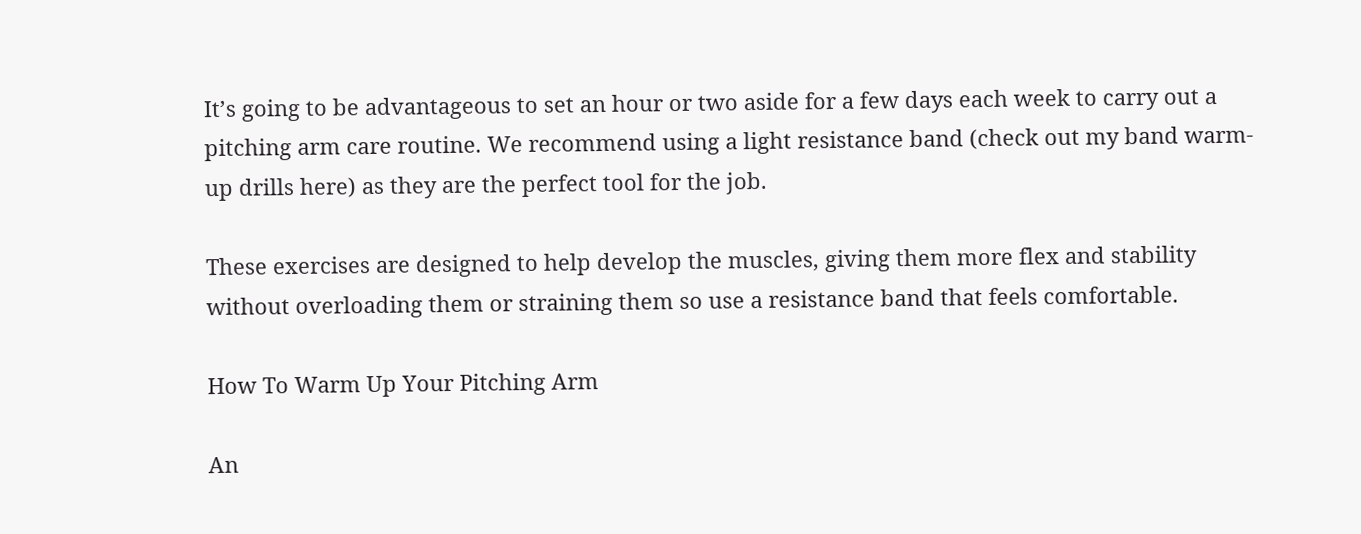It’s going to be advantageous to set an hour or two aside for a few days each week to carry out a pitching arm care routine. We recommend using a light resistance band (check out my band warm-up drills here) as they are the perfect tool for the job.

These exercises are designed to help develop the muscles, giving them more flex and stability without overloading them or straining them so use a resistance band that feels comfortable.

How To Warm Up Your Pitching Arm

An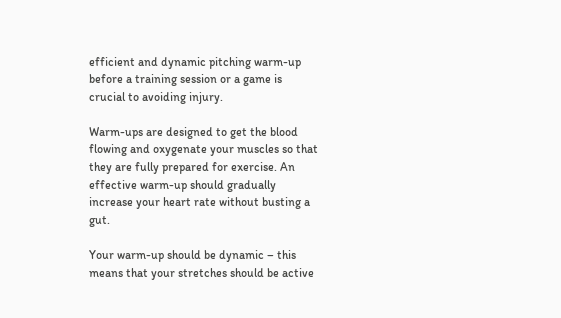efficient and dynamic pitching warm-up before a training session or a game is crucial to avoiding injury.

Warm-ups are designed to get the blood flowing and oxygenate your muscles so that they are fully prepared for exercise. An effective warm-up should gradually increase your heart rate without busting a gut.

Your warm-up should be dynamic – this means that your stretches should be active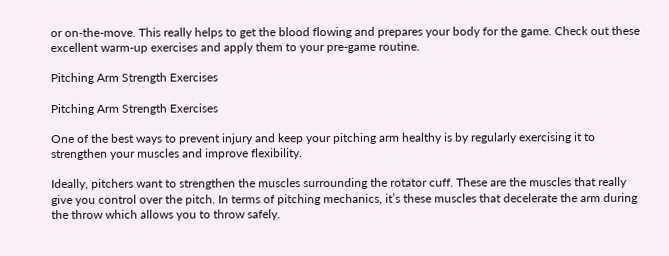or on-the-move. This really helps to get the blood flowing and prepares your body for the game. Check out these excellent warm-up exercises and apply them to your pre-game routine.

Pitching Arm Strength Exercises

Pitching Arm Strength Exercises

One of the best ways to prevent injury and keep your pitching arm healthy is by regularly exercising it to strengthen your muscles and improve flexibility.

Ideally, pitchers want to strengthen the muscles surrounding the rotator cuff. These are the muscles that really give you control over the pitch. In terms of pitching mechanics, it’s these muscles that decelerate the arm during the throw which allows you to throw safely.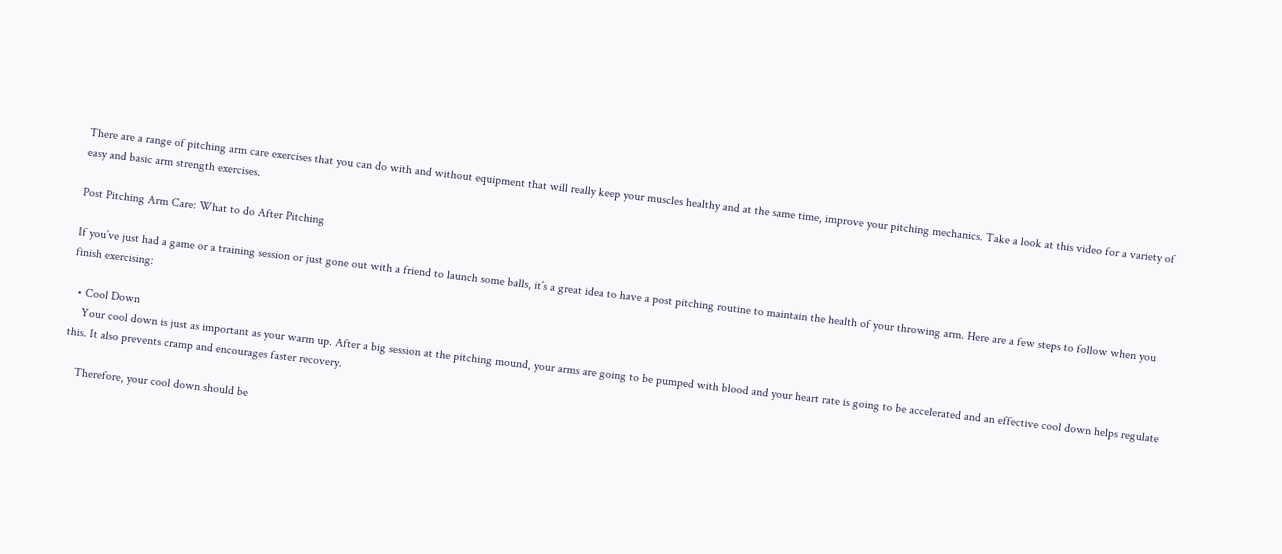There are a range of pitching arm care exercises that you can do with and without equipment that will really keep your muscles healthy and at the same time, improve your pitching mechanics. Take a look at this video for a variety of easy and basic arm strength exercises.

Post Pitching Arm Care: What to do After Pitching

If you’ve just had a game or a training session or just gone out with a friend to launch some balls, it’s a great idea to have a post pitching routine to maintain the health of your throwing arm. Here are a few steps to follow when you finish exercising:

  • Cool Down
    Your cool down is just as important as your warm up. After a big session at the pitching mound, your arms are going to be pumped with blood and your heart rate is going to be accelerated and an effective cool down helps regulate this. It also prevents cramp and encourages faster recovery.

    Therefore, your cool down should be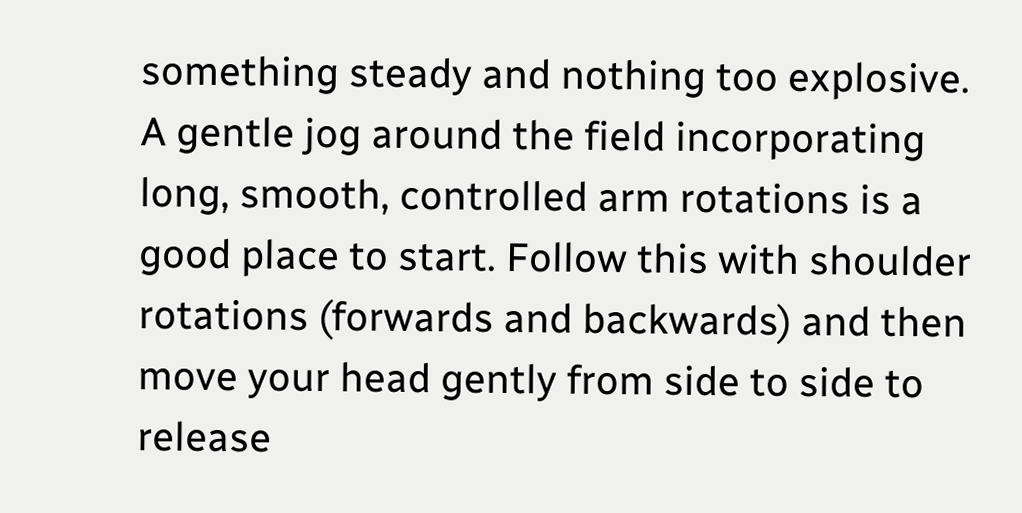something steady and nothing too explosive. A gentle jog around the field incorporating long, smooth, controlled arm rotations is a good place to start. Follow this with shoulder rotations (forwards and backwards) and then move your head gently from side to side to release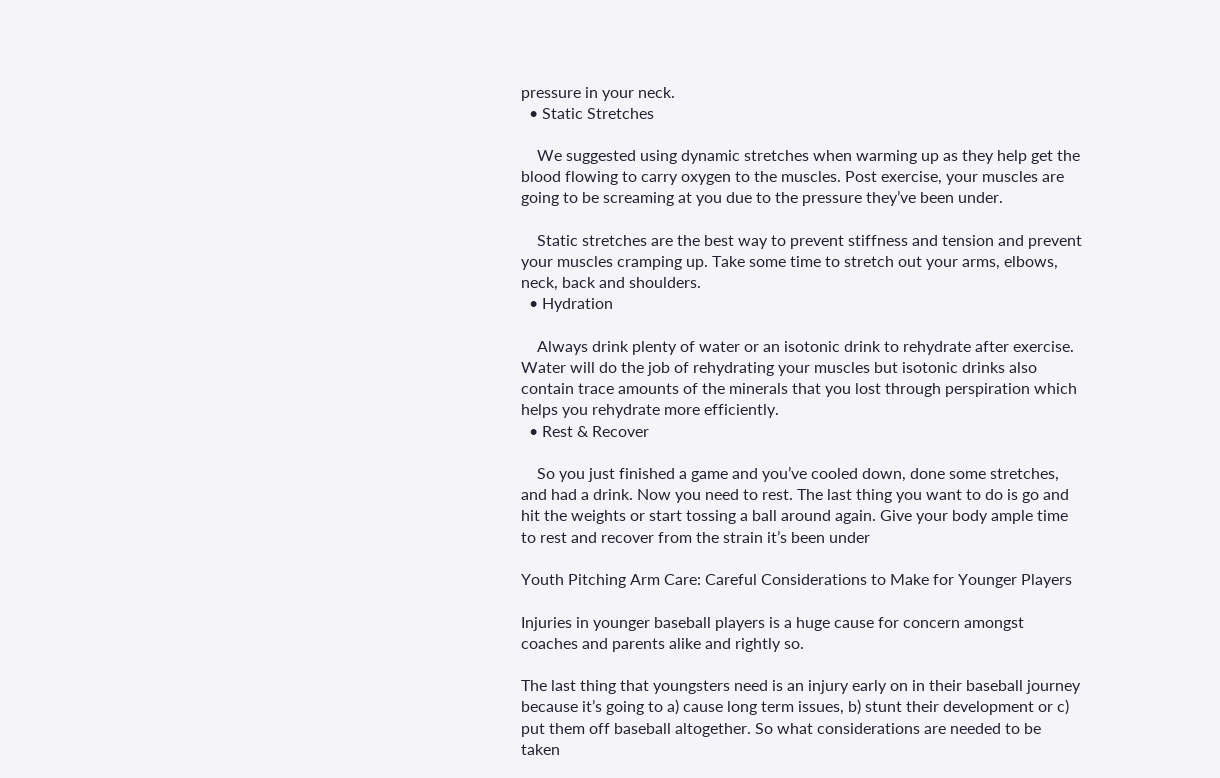pressure in your neck.
  • Static Stretches

    We suggested using dynamic stretches when warming up as they help get the blood flowing to carry oxygen to the muscles. Post exercise, your muscles are going to be screaming at you due to the pressure they’ve been under.

    Static stretches are the best way to prevent stiffness and tension and prevent your muscles cramping up. Take some time to stretch out your arms, elbows, neck, back and shoulders.
  • Hydration

    Always drink plenty of water or an isotonic drink to rehydrate after exercise. Water will do the job of rehydrating your muscles but isotonic drinks also contain trace amounts of the minerals that you lost through perspiration which helps you rehydrate more efficiently.
  • Rest & Recover

    So you just finished a game and you’ve cooled down, done some stretches, and had a drink. Now you need to rest. The last thing you want to do is go and hit the weights or start tossing a ball around again. Give your body ample time to rest and recover from the strain it’s been under

Youth Pitching Arm Care: Careful Considerations to Make for Younger Players

Injuries in younger baseball players is a huge cause for concern amongst coaches and parents alike and rightly so.

The last thing that youngsters need is an injury early on in their baseball journey because it’s going to a) cause long term issues, b) stunt their development or c) put them off baseball altogether. So what considerations are needed to be taken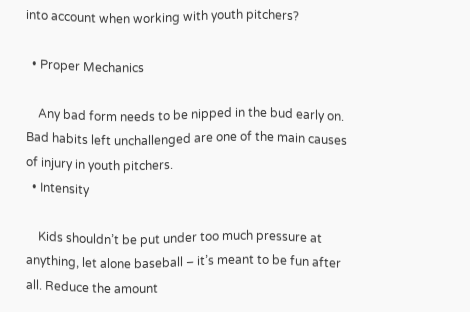into account when working with youth pitchers?

  • Proper Mechanics

    Any bad form needs to be nipped in the bud early on. Bad habits left unchallenged are one of the main causes of injury in youth pitchers.
  • Intensity

    Kids shouldn’t be put under too much pressure at anything, let alone baseball – it’s meant to be fun after all. Reduce the amount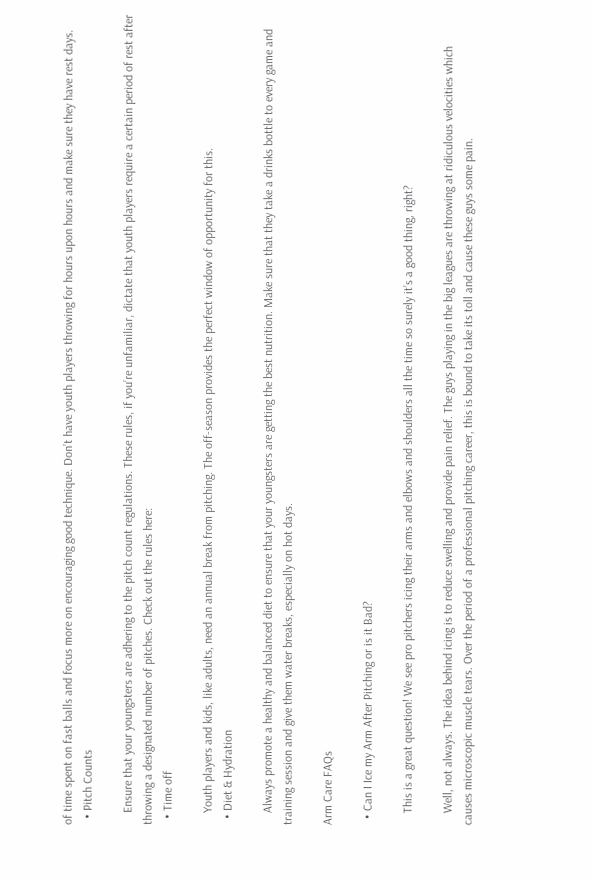of time spent on fast balls and focus more on encouraging good technique. Don’t have youth players throwing for hours upon hours and make sure they have rest days.
  • Pitch Counts

    Ensure that your youngsters are adhering to the pitch count regulations. These rules, if you’re unfamiliar, dictate that youth players require a certain period of rest after throwing a designated number of pitches. Check out the rules here:
  • Time off

    Youth players and kids, like adults, need an annual break from pitching. The off-season provides the perfect window of opportunity for this.
  • Diet & Hydration

    Always promote a healthy and balanced diet to ensure that your youngsters are getting the best nutrition. Make sure that they take a drinks bottle to every game and training session and give them water breaks, especially on hot days.

Arm Care FAQs

  • Can I Ice my Arm After Pitching or is it Bad?

    This is a great question! We see pro pitchers icing their arms and elbows and shoulders all the time so surely it’s a good thing, right?

    Well, not always. The idea behind icing is to reduce swelling and provide pain relief. The guys playing in the big leagues are throwing at ridiculous velocities which causes microscopic muscle tears. Over the period of a professional pitching career, this is bound to take its toll and cause these guys some pain.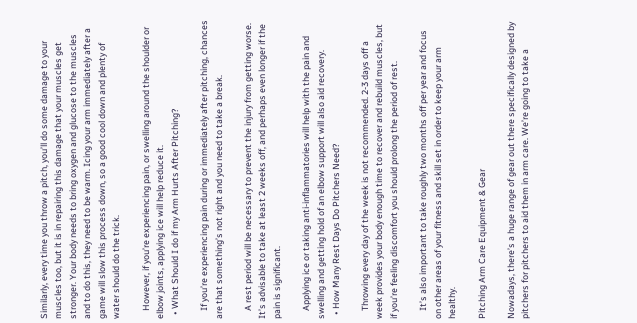Similarly, every time you throw a pitch, you’ll do some damage to your muscles too, but it is in repairing this damage that your muscles get stronger. Your body needs to bring oxygen and glucose to the muscles and to do this, they need to be warm. Icing your arm immediately after a game will slow this process down, so a good cool down and plenty of water should do the trick.

    However, if you’re experiencing pain, or swelling around the shoulder or elbow joints, applying ice will help reduce it.
  • What Should I do if my Arm Hurts After Pitching?

    If you’re experiencing pain during or immediately after pitching, chances are that something’s not right and you need to take a break.

    A rest period will be necessary to prevent the injury from getting worse. It’s advisable to take at least 2 weeks off, and perhaps even longer if the pain is significant.

    Applying ice or taking anti-inflammatories will help with the pain and swelling and getting hold of an elbow support will also aid recovery.
  • How Many Rest Days Do Pitchers Need?

    Throwing every day of the week is not recommended. 2-3 days off a week provides your body enough time to recover and rebuild muscles, but if you’re feeling discomfort you should prolong the period of rest.

    It’s also important to take roughly two months off per year and focus on other areas of your fitness and skill set in order to keep your arm healthy.

Pitching Arm Care Equipment & Gear

Nowadays, there’s a huge range of gear out there specifically designed by pitchers for pitchers to aid them in arm care. We’re going to take a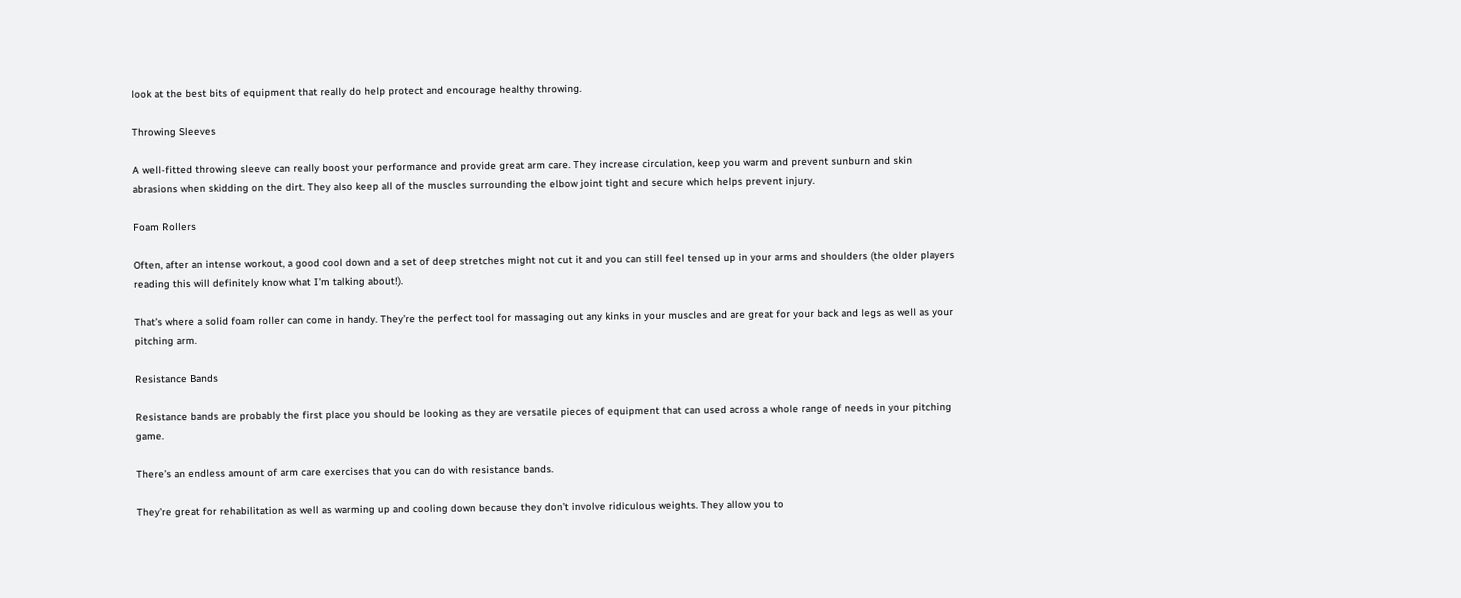look at the best bits of equipment that really do help protect and encourage healthy throwing.

Throwing Sleeves

A well-fitted throwing sleeve can really boost your performance and provide great arm care. They increase circulation, keep you warm and prevent sunburn and skin abrasions when skidding on the dirt. They also keep all of the muscles surrounding the elbow joint tight and secure which helps prevent injury.

Foam Rollers

Often, after an intense workout, a good cool down and a set of deep stretches might not cut it and you can still feel tensed up in your arms and shoulders (the older players reading this will definitely know what I’m talking about!).

That’s where a solid foam roller can come in handy. They’re the perfect tool for massaging out any kinks in your muscles and are great for your back and legs as well as your pitching arm.

Resistance Bands

Resistance bands are probably the first place you should be looking as they are versatile pieces of equipment that can used across a whole range of needs in your pitching game.

There’s an endless amount of arm care exercises that you can do with resistance bands.

They’re great for rehabilitation as well as warming up and cooling down because they don’t involve ridiculous weights. They allow you to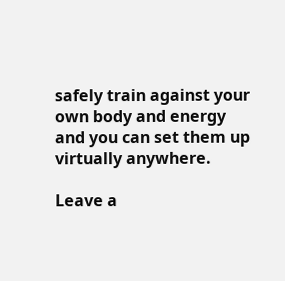safely train against your own body and energy and you can set them up virtually anywhere.

Leave a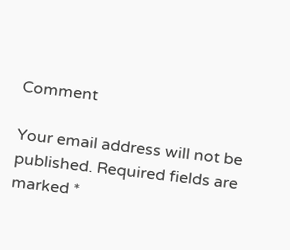Comment

Your email address will not be published. Required fields are marked *